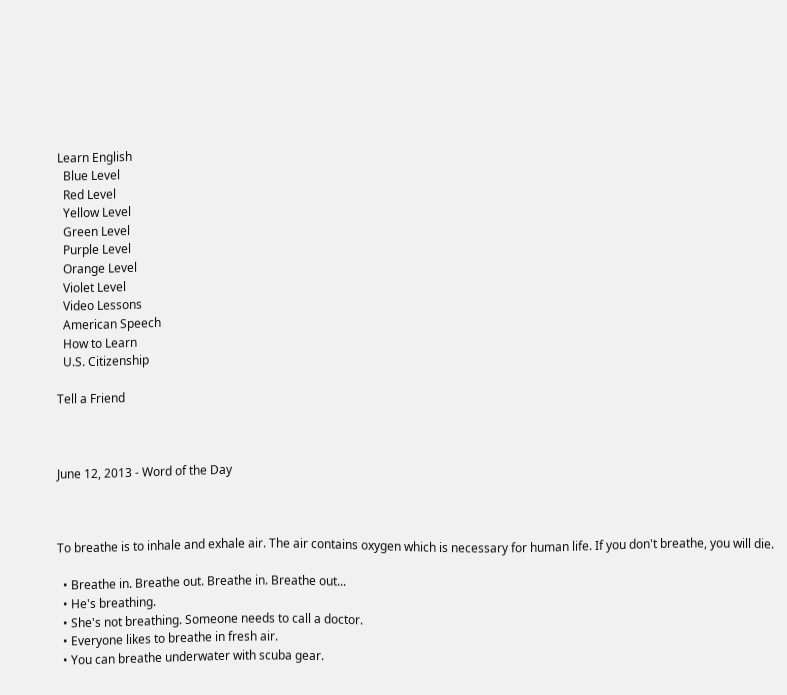Learn English
  Blue Level
  Red Level
  Yellow Level
  Green Level
  Purple Level
  Orange Level
  Violet Level
  Video Lessons
  American Speech
  How to Learn
  U.S. Citizenship

Tell a Friend



June 12, 2013 - Word of the Day



To breathe is to inhale and exhale air. The air contains oxygen which is necessary for human life. If you don't breathe, you will die.

  • Breathe in. Breathe out. Breathe in. Breathe out...
  • He's breathing.
  • She's not breathing. Someone needs to call a doctor.
  • Everyone likes to breathe in fresh air.
  • You can breathe underwater with scuba gear.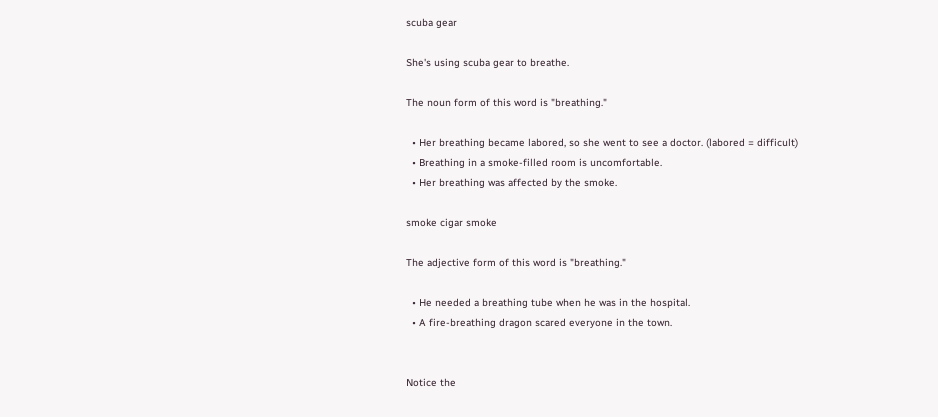scuba gear

She's using scuba gear to breathe.

The noun form of this word is "breathing."

  • Her breathing became labored, so she went to see a doctor. (labored = difficult)
  • Breathing in a smoke-filled room is uncomfortable.
  • Her breathing was affected by the smoke.

smoke cigar smoke

The adjective form of this word is "breathing."

  • He needed a breathing tube when he was in the hospital.
  • A fire-breathing dragon scared everyone in the town.


Notice the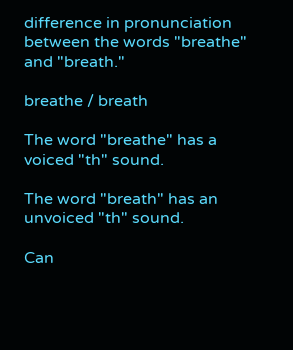difference in pronunciation between the words "breathe" and "breath."

breathe / breath

The word "breathe" has a voiced "th" sound.

The word "breath" has an unvoiced "th" sound.

Can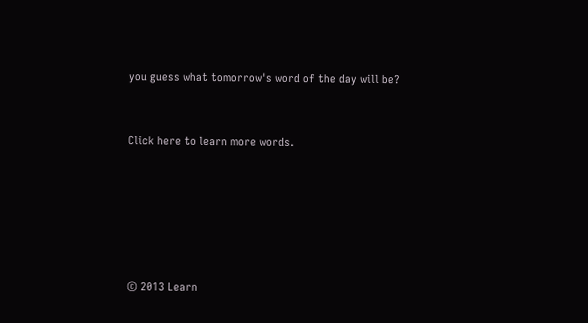you guess what tomorrow's word of the day will be?



Click here to learn more words.








© 2013 Learn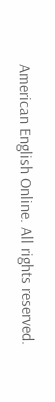American English Online. All rights reserved.